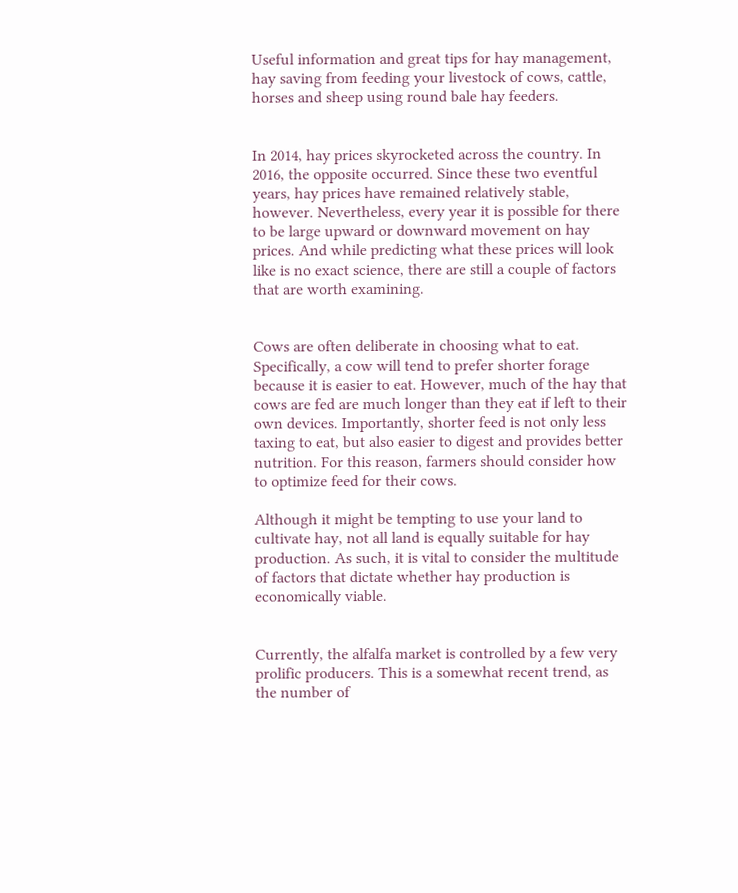Useful information and great tips for hay management, hay saving from feeding your livestock of cows, cattle, horses and sheep using round bale hay feeders.


In 2014, hay prices skyrocketed across the country. In 2016, the opposite occurred. Since these two eventful years, hay prices have remained relatively stable, however. Nevertheless, every year it is possible for there to be large upward or downward movement on hay prices. And while predicting what these prices will look like is no exact science, there are still a couple of factors that are worth examining.


Cows are often deliberate in choosing what to eat. Specifically, a cow will tend to prefer shorter forage because it is easier to eat. However, much of the hay that cows are fed are much longer than they eat if left to their own devices. Importantly, shorter feed is not only less taxing to eat, but also easier to digest and provides better nutrition. For this reason, farmers should consider how to optimize feed for their cows.

Although it might be tempting to use your land to cultivate hay, not all land is equally suitable for hay production. As such, it is vital to consider the multitude of factors that dictate whether hay production is economically viable.


Currently, the alfalfa market is controlled by a few very prolific producers. This is a somewhat recent trend, as the number of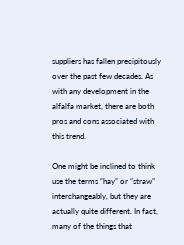suppliers has fallen precipitously over the past few decades. As with any development in the alfalfa market, there are both pros and cons associated with this trend.

One might be inclined to think use the terms “hay” or “straw” interchangeably, but they are actually quite different. In fact, many of the things that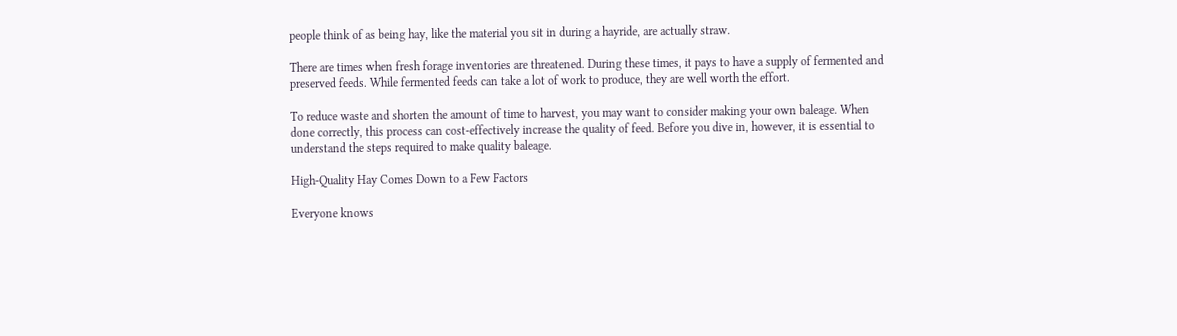people think of as being hay, like the material you sit in during a hayride, are actually straw.

There are times when fresh forage inventories are threatened. During these times, it pays to have a supply of fermented and preserved feeds. While fermented feeds can take a lot of work to produce, they are well worth the effort.

To reduce waste and shorten the amount of time to harvest, you may want to consider making your own baleage. When done correctly, this process can cost-effectively increase the quality of feed. Before you dive in, however, it is essential to understand the steps required to make quality baleage.

High-Quality Hay Comes Down to a Few Factors

Everyone knows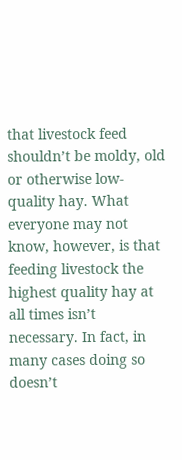that livestock feed shouldn’t be moldy, old or otherwise low-quality hay. What everyone may not know, however, is that feeding livestock the highest quality hay at all times isn’t necessary. In fact, in many cases doing so doesn’t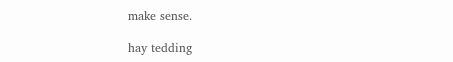make sense.

hay tedding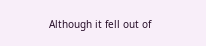Although it fell out of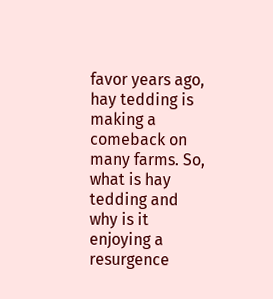favor years ago, hay tedding is making a comeback on many farms. So, what is hay tedding and why is it enjoying a resurgence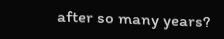after so many years?